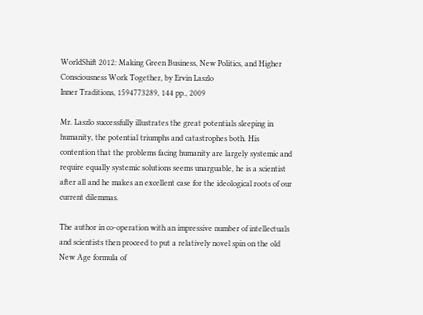WorldShift 2012: Making Green Business, New Politics, and Higher Consciousness Work Together, by Ervin Laszlo
Inner Traditions, 1594773289, 144 pp., 2009

Mr. Laszlo successfully illustrates the great potentials sleeping in humanity, the potential triumphs and catastrophes both. His contention that the problems facing humanity are largely systemic and require equally systemic solutions seems unarguable, he is a scientist after all and he makes an excellent case for the ideological roots of our current dilemmas.

The author in co-operation with an impressive number of intellectuals and scientists then proceed to put a relatively novel spin on the old New Age formula of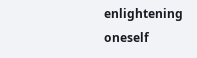enlightening oneself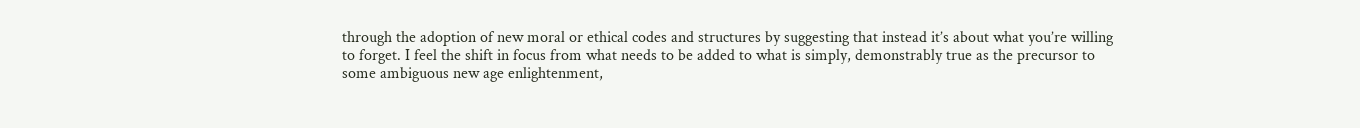through the adoption of new moral or ethical codes and structures by suggesting that instead it’s about what you’re willing to forget. I feel the shift in focus from what needs to be added to what is simply, demonstrably true as the precursor to some ambiguous new age enlightenment,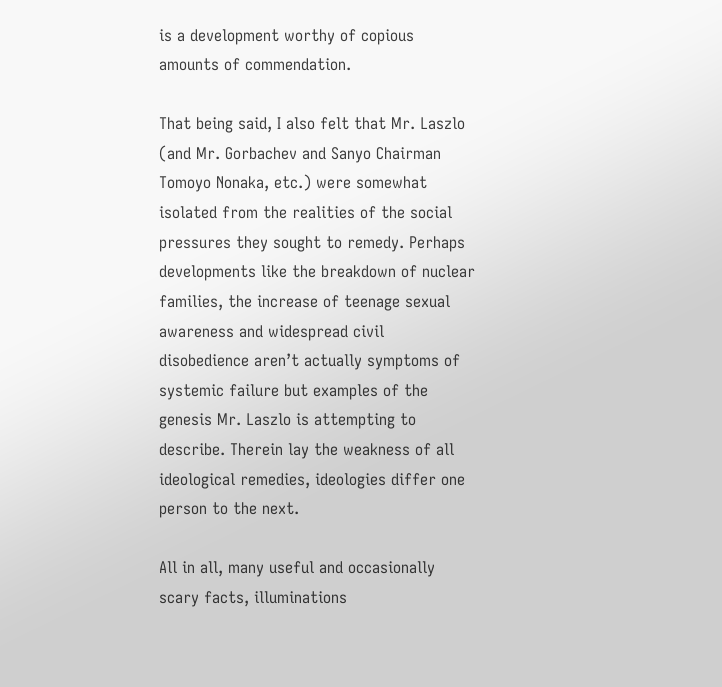is a development worthy of copious amounts of commendation.

That being said, I also felt that Mr. Laszlo (and Mr. Gorbachev and Sanyo Chairman Tomoyo Nonaka, etc.) were somewhat isolated from the realities of the social pressures they sought to remedy. Perhaps developments like the breakdown of nuclear families, the increase of teenage sexual awareness and widespread civil disobedience aren’t actually symptoms of systemic failure but examples of the genesis Mr. Laszlo is attempting to describe. Therein lay the weakness of all ideological remedies, ideologies differ one person to the next.

All in all, many useful and occasionally scary facts, illuminations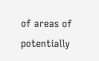of areas of potentially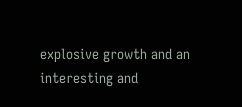explosive growth and an interesting and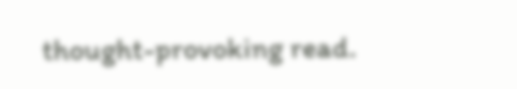thought-provoking read.